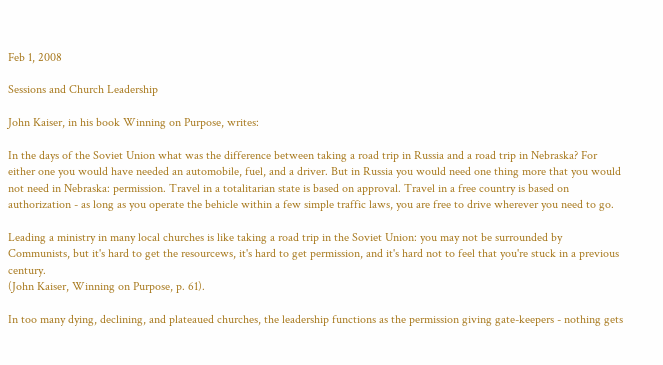Feb 1, 2008

Sessions and Church Leadership

John Kaiser, in his book Winning on Purpose, writes:

In the days of the Soviet Union what was the difference between taking a road trip in Russia and a road trip in Nebraska? For either one you would have needed an automobile, fuel, and a driver. But in Russia you would need one thing more that you would not need in Nebraska: permission. Travel in a totalitarian state is based on approval. Travel in a free country is based on authorization - as long as you operate the behicle within a few simple traffic laws, you are free to drive wherever you need to go.

Leading a ministry in many local churches is like taking a road trip in the Soviet Union: you may not be surrounded by Communists, but it's hard to get the resourcews, it's hard to get permission, and it's hard not to feel that you're stuck in a previous century.
(John Kaiser, Winning on Purpose, p. 61).

In too many dying, declining, and plateaued churches, the leadership functions as the permission giving gate-keepers - nothing gets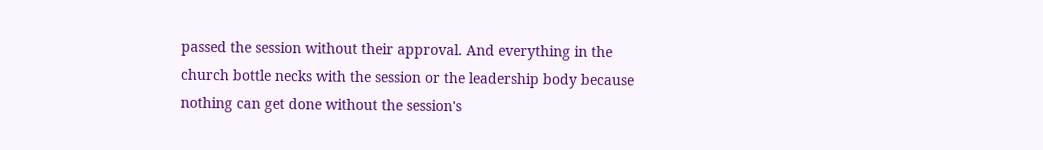passed the session without their approval. And everything in the church bottle necks with the session or the leadership body because nothing can get done without the session's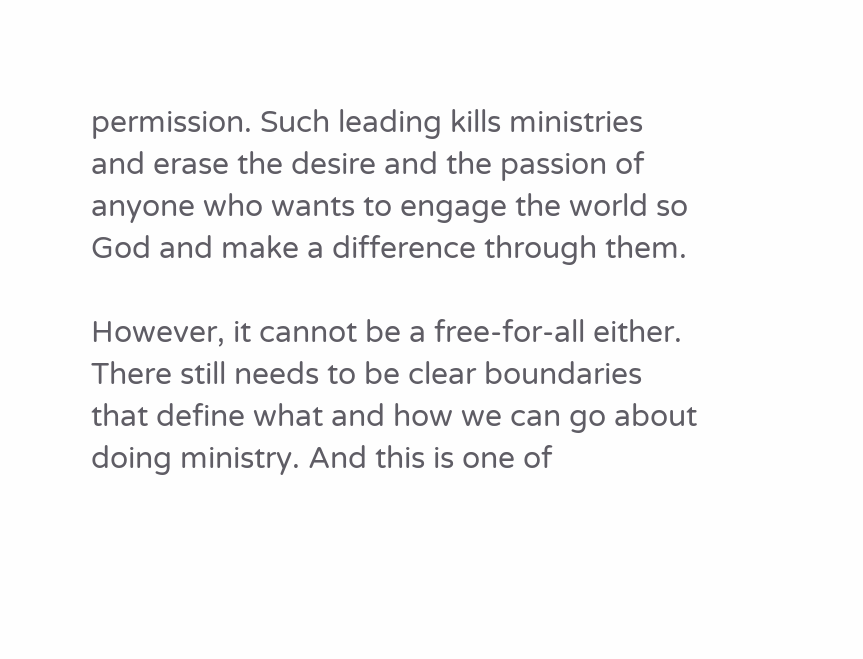permission. Such leading kills ministries and erase the desire and the passion of anyone who wants to engage the world so God and make a difference through them.

However, it cannot be a free-for-all either. There still needs to be clear boundaries that define what and how we can go about doing ministry. And this is one of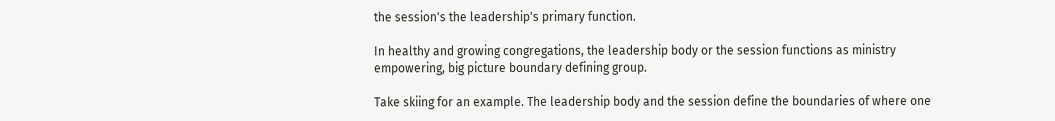the session's the leadership's primary function.

In healthy and growing congregations, the leadership body or the session functions as ministry empowering, big picture boundary defining group.

Take skiing for an example. The leadership body and the session define the boundaries of where one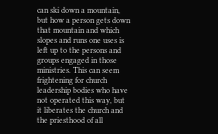can ski down a mountain, but how a person gets down that mountain and which slopes and runs one uses is left up to the persons and groups engaged in those ministries. This can seem frightening for church leadership bodies who have not operated this way, but it liberates the church and the priesthood of all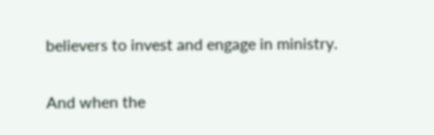believers to invest and engage in ministry.

And when the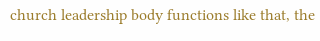church leadership body functions like that, the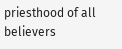priesthood of all believers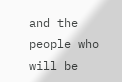and the people who will be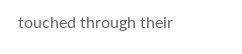touched through their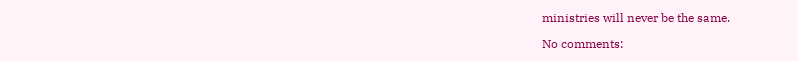ministries will never be the same.

No comments: